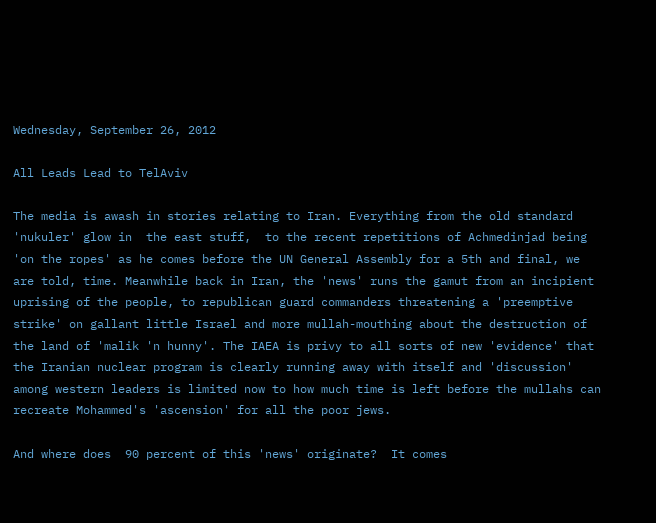Wednesday, September 26, 2012

All Leads Lead to TelAviv

The media is awash in stories relating to Iran. Everything from the old standard 'nukuler' glow in  the east stuff,  to the recent repetitions of Achmedinjad being 'on the ropes' as he comes before the UN General Assembly for a 5th and final, we are told, time. Meanwhile back in Iran, the 'news' runs the gamut from an incipient uprising of the people, to republican guard commanders threatening a 'preemptive strike' on gallant little Israel and more mullah-mouthing about the destruction of the land of 'malik 'n hunny'. The IAEA is privy to all sorts of new 'evidence' that the Iranian nuclear program is clearly running away with itself and 'discussion' among western leaders is limited now to how much time is left before the mullahs can recreate Mohammed's 'ascension' for all the poor jews.

And where does  90 percent of this 'news' originate?  It comes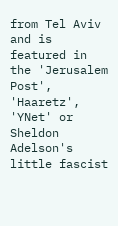from Tel Aviv and is  featured in the 'Jerusalem Post', 'Haaretz', 'YNet' or Sheldon Adelson's little fascist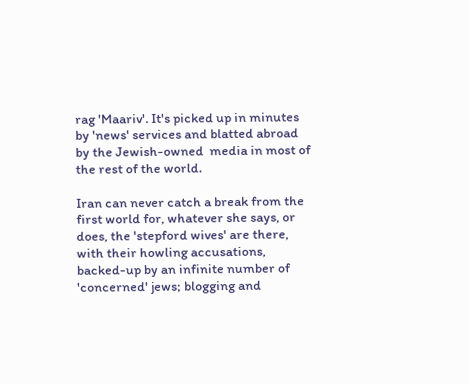rag 'Maariv'. It's picked up in minutes by 'news' services and blatted abroad by the Jewish-owned  media in most of the rest of the world.

Iran can never catch a break from the first world for, whatever she says, or does, the 'stepford wives' are there, with their howling accusations, backed-up by an infinite number of 'concerned' jews; blogging and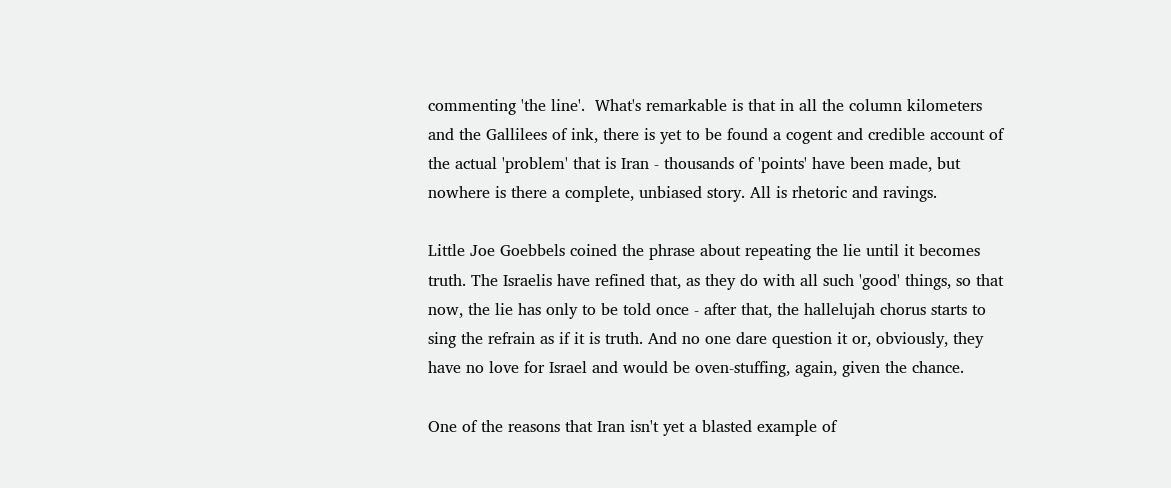commenting 'the line'.  What's remarkable is that in all the column kilometers and the Gallilees of ink, there is yet to be found a cogent and credible account of the actual 'problem' that is Iran - thousands of 'points' have been made, but nowhere is there a complete, unbiased story. All is rhetoric and ravings.

Little Joe Goebbels coined the phrase about repeating the lie until it becomes truth. The Israelis have refined that, as they do with all such 'good' things, so that now, the lie has only to be told once - after that, the hallelujah chorus starts to sing the refrain as if it is truth. And no one dare question it or, obviously, they have no love for Israel and would be oven-stuffing, again, given the chance.

One of the reasons that Iran isn't yet a blasted example of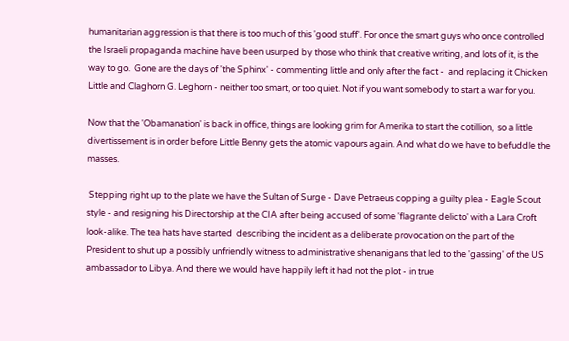humanitarian aggression is that there is too much of this 'good stuff'. For once the smart guys who once controlled the Israeli propaganda machine have been usurped by those who think that creative writing, and lots of it, is the way to go.  Gone are the days of 'the Sphinx' - commenting little and only after the fact -  and replacing it Chicken Little and Claghorn G. Leghorn - neither too smart, or too quiet. Not if you want somebody to start a war for you.

Now that the 'Obamanation' is back in office, things are looking grim for Amerika to start the cotillion,  so a little divertissement is in order before Little Benny gets the atomic vapours again. And what do we have to befuddle the masses.

 Stepping right up to the plate we have the Sultan of Surge - Dave Petraeus copping a guilty plea - Eagle Scout style - and resigning his Directorship at the CIA after being accused of some 'flagrante delicto' with a Lara Croft look-alike. The tea hats have started  describing the incident as a deliberate provocation on the part of the President to shut up a possibly unfriendly witness to administrative shenanigans that led to the 'gassing' of the US ambassador to Libya. And there we would have happily left it had not the plot - in true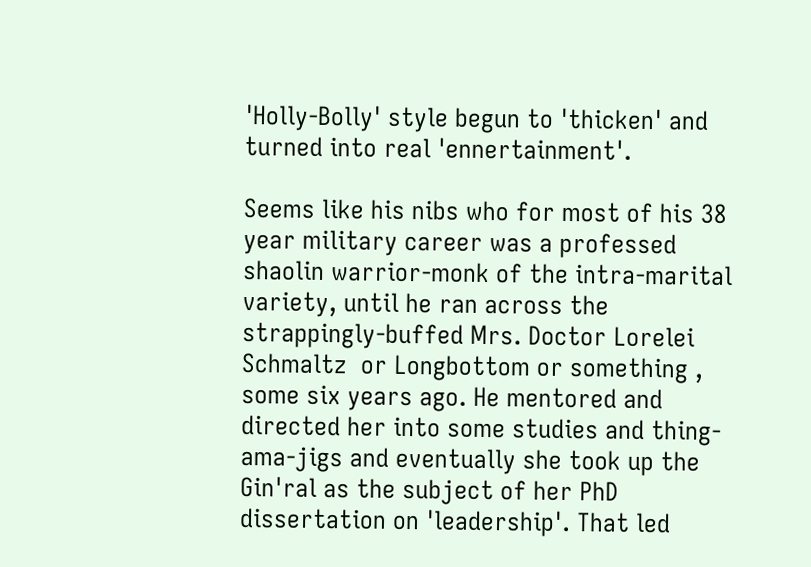'Holly-Bolly' style begun to 'thicken' and turned into real 'ennertainment'.

Seems like his nibs who for most of his 38 year military career was a professed shaolin warrior-monk of the intra-marital variety, until he ran across the strappingly-buffed Mrs. Doctor Lorelei Schmaltz  or Longbottom or something , some six years ago. He mentored and directed her into some studies and thing-ama-jigs and eventually she took up the  Gin'ral as the subject of her PhD dissertation on 'leadership'. That led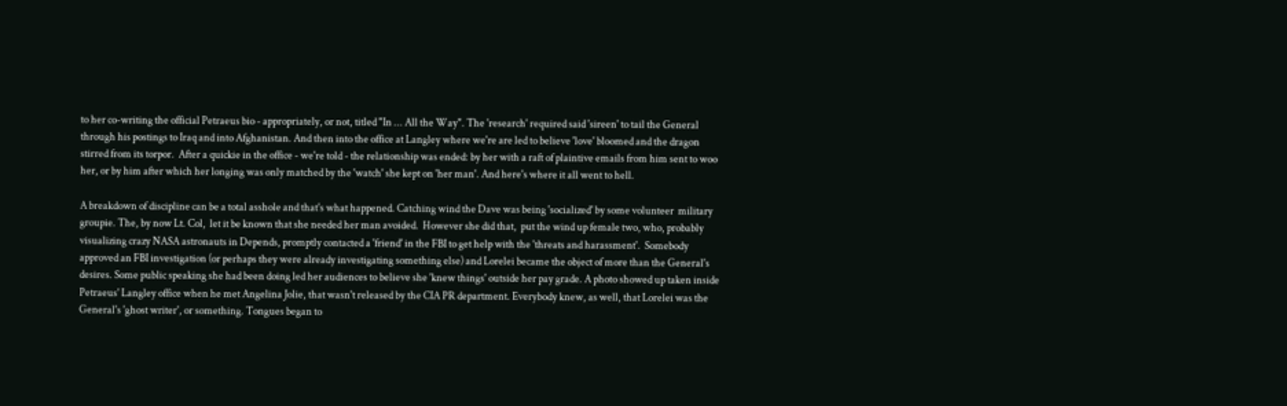to her co-writing the official Petraeus bio - appropriately, or not, titled "In ... All the Way". The 'research' required said 'sireen' to tail the General through his postings to Iraq and into Afghanistan. And then into the office at Langley where we're are led to believe 'love' bloomed and the dragon stirred from its torpor.  After a quickie in the office - we're told - the relationship was ended: by her with a raft of plaintive emails from him sent to woo her, or by him after which her longing was only matched by the 'watch' she kept on 'her man'. And here's where it all went to hell.

A breakdown of discipline can be a total asshole and that's what happened. Catching wind the Dave was being 'socialized' by some volunteer  military groupie. The, by now Lt. Col,  let it be known that she needed her man avoided.  However she did that,  put the wind up female two, who, probably visualizing crazy NASA astronauts in Depends, promptly contacted a 'friend' in the FBI to get help with the 'threats and harassment'.  Somebody approved an FBI investigation (or perhaps they were already investigating something else) and Lorelei became the object of more than the General's desires. Some public speaking she had been doing led her audiences to believe she 'knew things' outside her pay grade. A photo showed up taken inside Petraeus' Langley office when he met Angelina Jolie, that wasn't released by the CIA PR department. Everybody knew, as well, that Lorelei was the General's 'ghost writer', or something. Tongues began to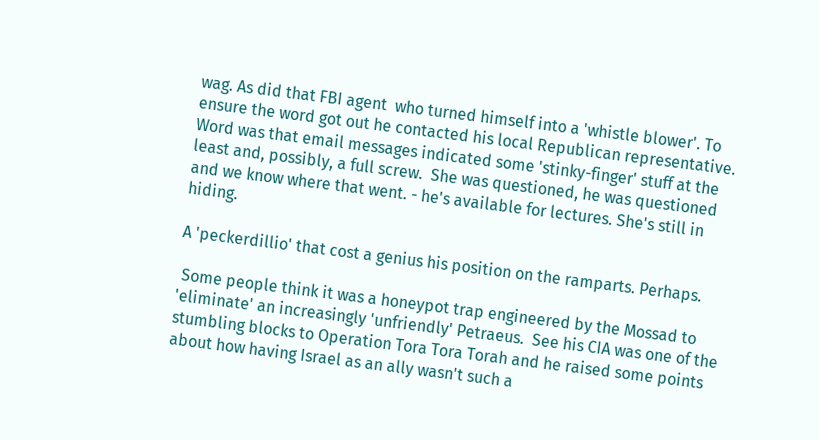wag. As did that FBI agent  who turned himself into a 'whistle blower'. To ensure the word got out he contacted his local Republican representative. Word was that email messages indicated some 'stinky-finger' stuff at the least and, possibly, a full screw.  She was questioned, he was questioned and we know where that went. - he's available for lectures. She's still in hiding.

A 'peckerdillio' that cost a genius his position on the ramparts. Perhaps.

 Some people think it was a honeypot trap engineered by the Mossad to 'eliminate' an increasingly 'unfriendly' Petraeus.  See his CIA was one of the stumbling blocks to Operation Tora Tora Torah and he raised some points about how having Israel as an ally wasn't such a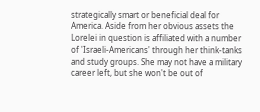strategically smart or beneficial deal for America. Aside from her obvious assets the Lorelei in question is affiliated with a number of 'Israeli-Americans' through her think-tanks and study groups. She may not have a military career left, but she won't be out of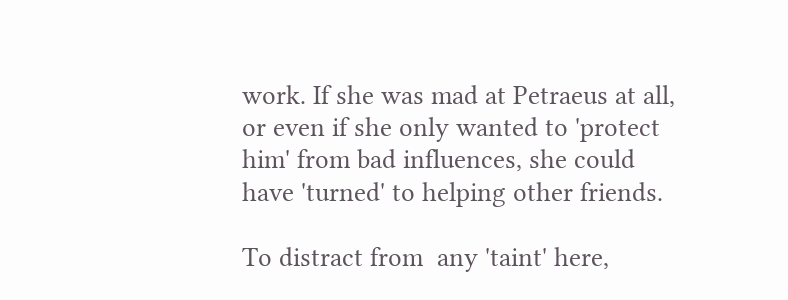work. If she was mad at Petraeus at all, or even if she only wanted to 'protect him' from bad influences, she could have 'turned' to helping other friends.

To distract from  any 'taint' here,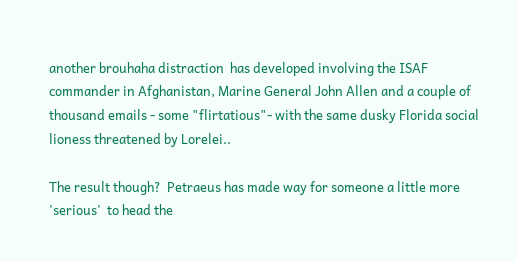another brouhaha distraction  has developed involving the ISAF commander in Afghanistan, Marine General John Allen and a couple of  thousand emails - some "flirtatious"- with the same dusky Florida social lioness threatened by Lorelei..

The result though?  Petraeus has made way for someone a little more 'serious'  to head the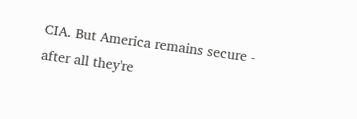CIA. But America remains secure - after all they're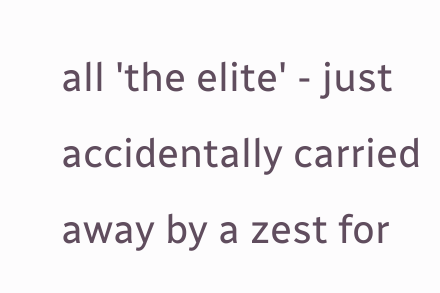all 'the elite' - just accidentally carried away by a zest for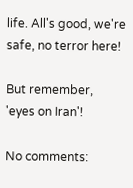life. All's good, we're safe, no terror here!

But remember,  'eyes on Iran'!

No comments: